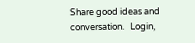Share good ideas and conversation.   Login,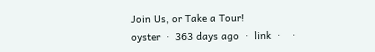Join Us, or Take a Tour!
oyster  ·  363 days ago  ·  link  ·    ·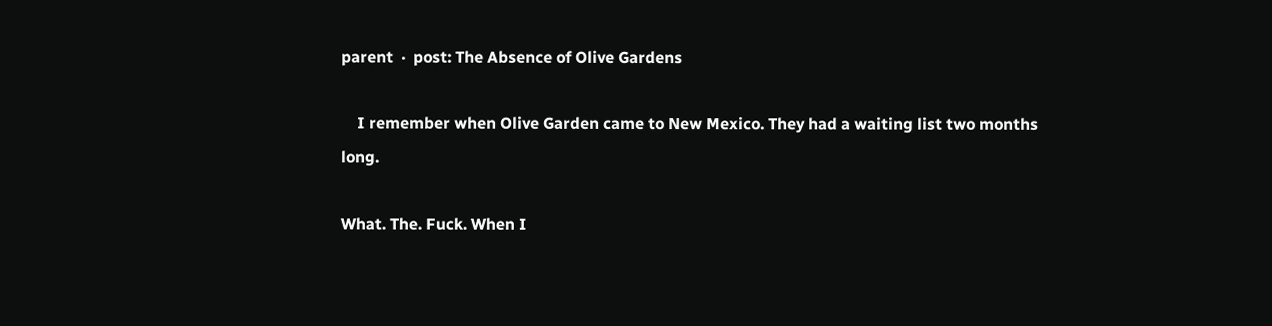parent  ·  post: The Absence of Olive Gardens

    I remember when Olive Garden came to New Mexico. They had a waiting list two months long.

What. The. Fuck. When I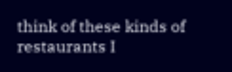think of these kinds of restaurants I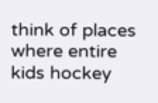think of places where entire kids hockey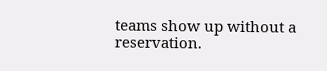teams show up without a reservation.